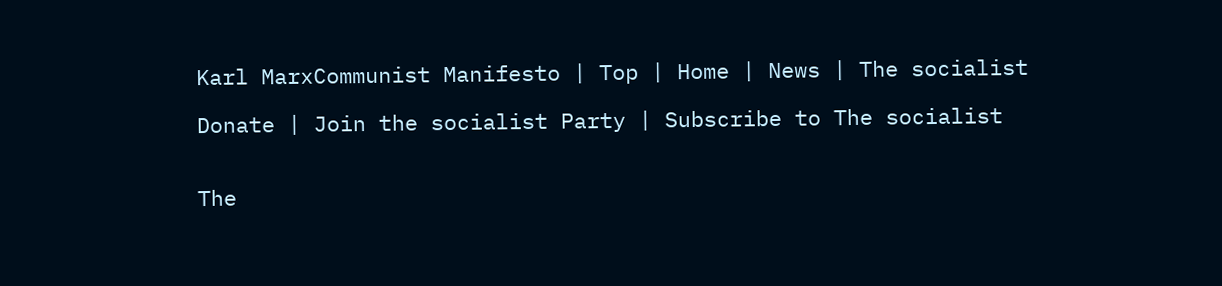Karl MarxCommunist Manifesto | Top | Home | News | The socialist

Donate | Join the socialist Party | Subscribe to The socialist


The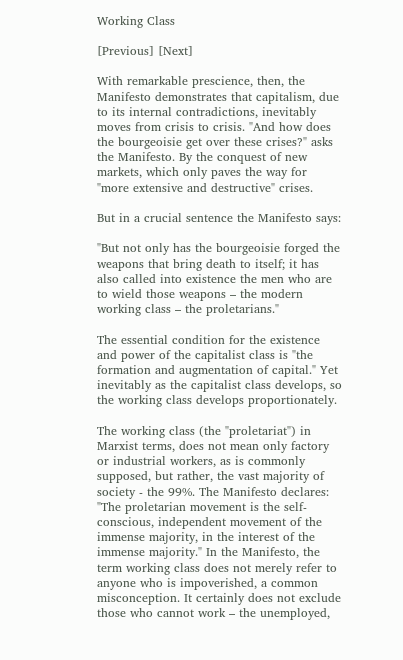Working Class

[Previous] [Next]

With remarkable prescience, then, the Manifesto demonstrates that capitalism, due to its internal contradictions, inevitably moves from crisis to crisis. "And how does the bourgeoisie get over these crises?" asks the Manifesto. By the conquest of new markets, which only paves the way for "more extensive and destructive" crises.

But in a crucial sentence the Manifesto says:

"But not only has the bourgeoisie forged the weapons that bring death to itself; it has also called into existence the men who are to wield those weapons – the modern working class – the proletarians."

The essential condition for the existence and power of the capitalist class is "the formation and augmentation of capital." Yet inevitably as the capitalist class develops, so the working class develops proportionately.

The working class (the "proletariat") in Marxist terms, does not mean only factory or industrial workers, as is commonly supposed, but rather, the vast majority of society - the 99%. The Manifesto declares: "The proletarian movement is the self-conscious, independent movement of the immense majority, in the interest of the immense majority." In the Manifesto, the term working class does not merely refer to anyone who is impoverished, a common misconception. It certainly does not exclude those who cannot work – the unemployed,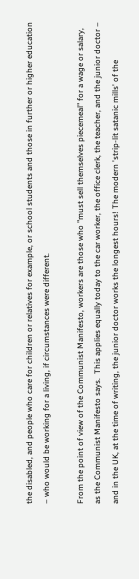the disabled, and people who care for children or relatives for example, or school students and those in further or higher education – who would be working for a living, if circumstances were different.

From the point of view of the Communist Manifesto, workers are those who "must sell themselves piecemeal" for a wage or salary, as the Communist Manifesto says.  This applies equally today to the car worker, the office clerk, the teacher, and the junior doctor – and in the UK, at the time of writing, the junior doctor works the longest hours! The modern 'strip-lit satanic mills' of the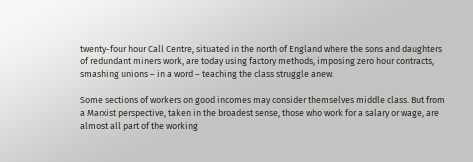twenty-four hour Call Centre, situated in the north of England where the sons and daughters of redundant miners work, are today using factory methods, imposing zero hour contracts, smashing unions – in a word – teaching the class struggle anew.

Some sections of workers on good incomes may consider themselves middle class. But from a Marxist perspective, taken in the broadest sense, those who work for a salary or wage, are almost all part of the working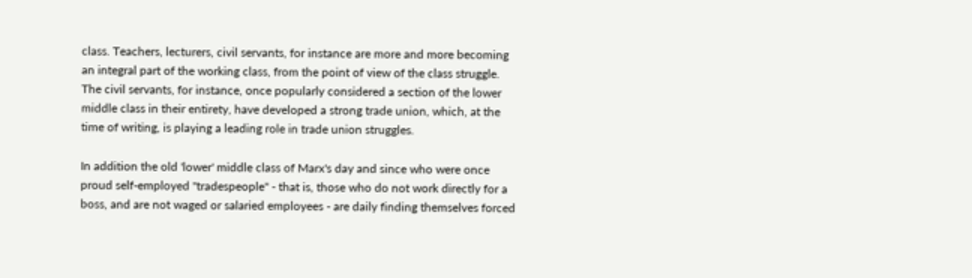class. Teachers, lecturers, civil servants, for instance are more and more becoming an integral part of the working class, from the point of view of the class struggle. The civil servants, for instance, once popularly considered a section of the lower middle class in their entirety, have developed a strong trade union, which, at the time of writing, is playing a leading role in trade union struggles.

In addition the old 'lower' middle class of Marx's day and since who were once proud self-employed "tradespeople" - that is, those who do not work directly for a boss, and are not waged or salaried employees - are daily finding themselves forced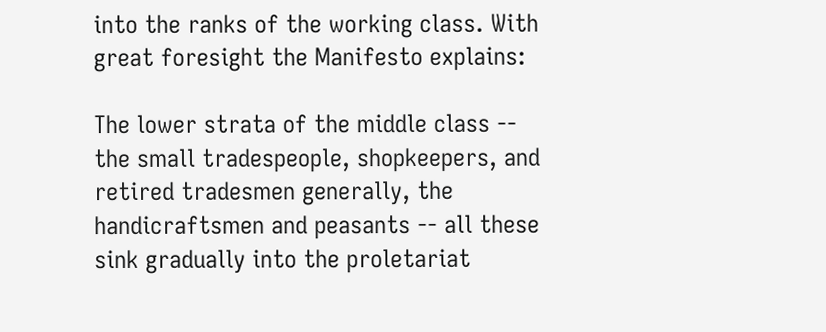into the ranks of the working class. With great foresight the Manifesto explains:

The lower strata of the middle class -- the small tradespeople, shopkeepers, and retired tradesmen generally, the handicraftsmen and peasants -- all these sink gradually into the proletariat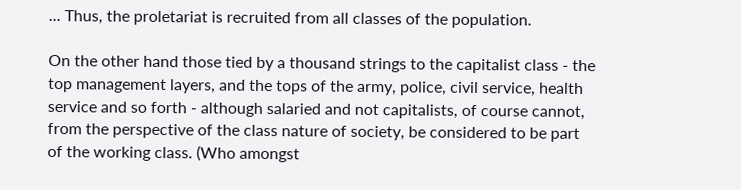... Thus, the proletariat is recruited from all classes of the population.

On the other hand those tied by a thousand strings to the capitalist class - the top management layers, and the tops of the army, police, civil service, health service and so forth - although salaried and not capitalists, of course cannot, from the perspective of the class nature of society, be considered to be part of the working class. (Who amongst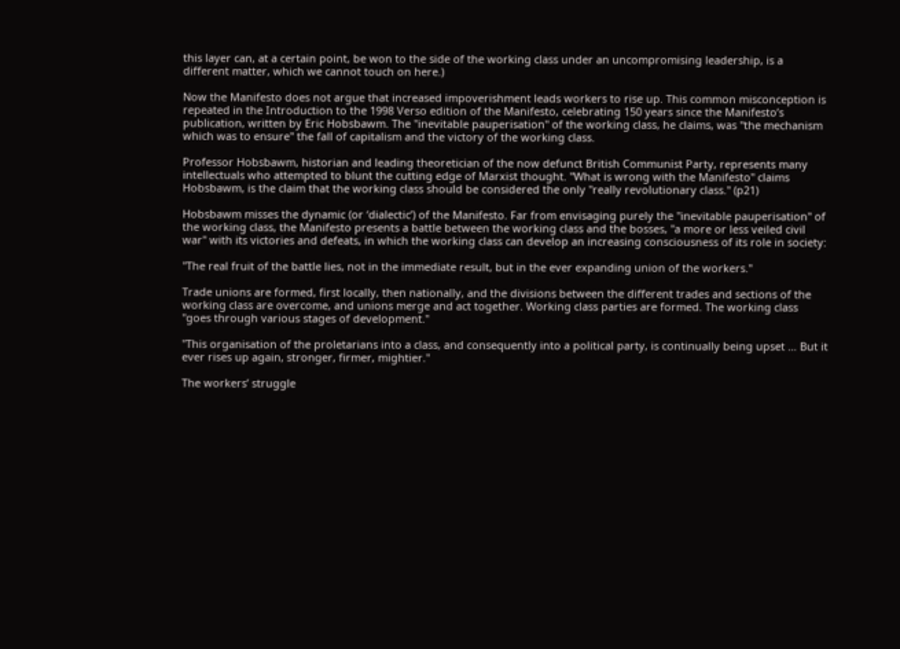this layer can, at a certain point, be won to the side of the working class under an uncompromising leadership, is a different matter, which we cannot touch on here.)

Now the Manifesto does not argue that increased impoverishment leads workers to rise up. This common misconception is repeated in the Introduction to the 1998 Verso edition of the Manifesto, celebrating 150 years since the Manifesto’s publication, written by Eric Hobsbawm. The "inevitable pauperisation" of the working class, he claims, was "the mechanism which was to ensure" the fall of capitalism and the victory of the working class.

Professor Hobsbawm, historian and leading theoretician of the now defunct British Communist Party, represents many intellectuals who attempted to blunt the cutting edge of Marxist thought. "What is wrong with the Manifesto" claims Hobsbawm, is the claim that the working class should be considered the only "really revolutionary class." (p21)

Hobsbawm misses the dynamic (or ‘dialectic’) of the Manifesto. Far from envisaging purely the "inevitable pauperisation" of the working class, the Manifesto presents a battle between the working class and the bosses, "a more or less veiled civil war" with its victories and defeats, in which the working class can develop an increasing consciousness of its role in society:

"The real fruit of the battle lies, not in the immediate result, but in the ever expanding union of the workers."

Trade unions are formed, first locally, then nationally, and the divisions between the different trades and sections of the working class are overcome, and unions merge and act together. Working class parties are formed. The working class "goes through various stages of development."

"This organisation of the proletarians into a class, and consequently into a political party, is continually being upset … But it ever rises up again, stronger, firmer, mightier."

The workers’ struggle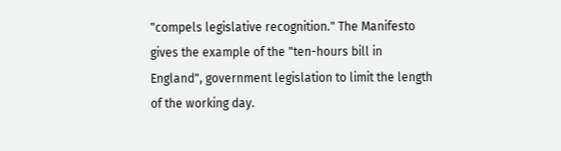"compels legislative recognition." The Manifesto gives the example of the "ten-hours bill in England", government legislation to limit the length of the working day.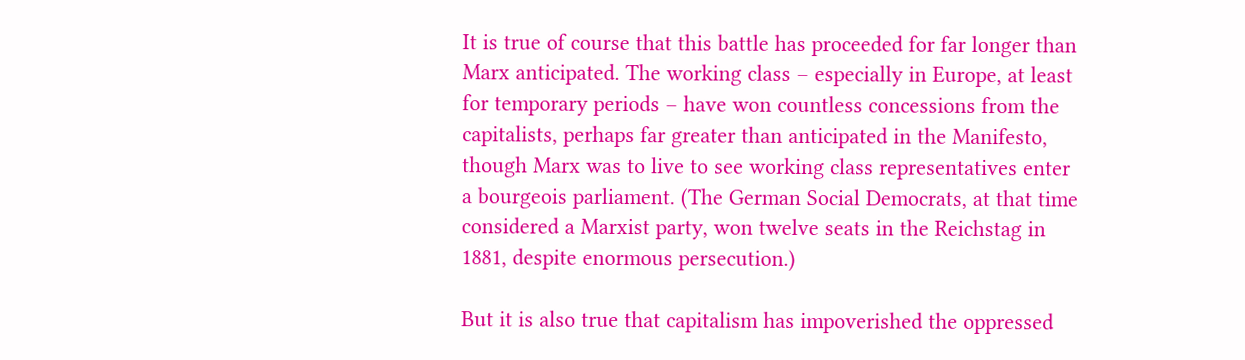It is true of course that this battle has proceeded for far longer than Marx anticipated. The working class – especially in Europe, at least for temporary periods – have won countless concessions from the capitalists, perhaps far greater than anticipated in the Manifesto, though Marx was to live to see working class representatives enter a bourgeois parliament. (The German Social Democrats, at that time considered a Marxist party, won twelve seats in the Reichstag in 1881, despite enormous persecution.)

But it is also true that capitalism has impoverished the oppressed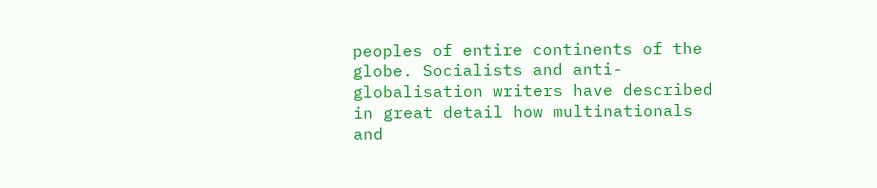peoples of entire continents of the globe. Socialists and anti-globalisation writers have described in great detail how multinationals and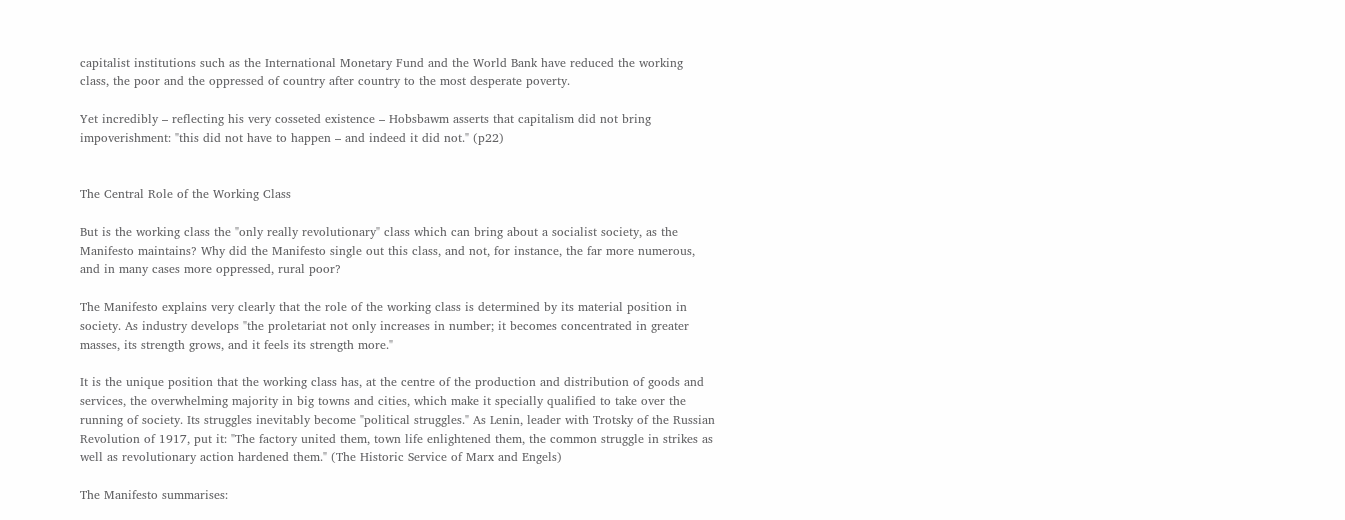capitalist institutions such as the International Monetary Fund and the World Bank have reduced the working class, the poor and the oppressed of country after country to the most desperate poverty.

Yet incredibly – reflecting his very cosseted existence – Hobsbawm asserts that capitalism did not bring impoverishment: "this did not have to happen – and indeed it did not." (p22)


The Central Role of the Working Class

But is the working class the "only really revolutionary" class which can bring about a socialist society, as the Manifesto maintains? Why did the Manifesto single out this class, and not, for instance, the far more numerous, and in many cases more oppressed, rural poor?

The Manifesto explains very clearly that the role of the working class is determined by its material position in society. As industry develops "the proletariat not only increases in number; it becomes concentrated in greater masses, its strength grows, and it feels its strength more."

It is the unique position that the working class has, at the centre of the production and distribution of goods and services, the overwhelming majority in big towns and cities, which make it specially qualified to take over the running of society. Its struggles inevitably become "political struggles." As Lenin, leader with Trotsky of the Russian Revolution of 1917, put it: "The factory united them, town life enlightened them, the common struggle in strikes as well as revolutionary action hardened them." (The Historic Service of Marx and Engels)

The Manifesto summarises: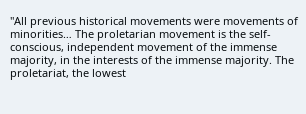"All previous historical movements were movements of minorities… The proletarian movement is the self-conscious, independent movement of the immense majority, in the interests of the immense majority. The proletariat, the lowest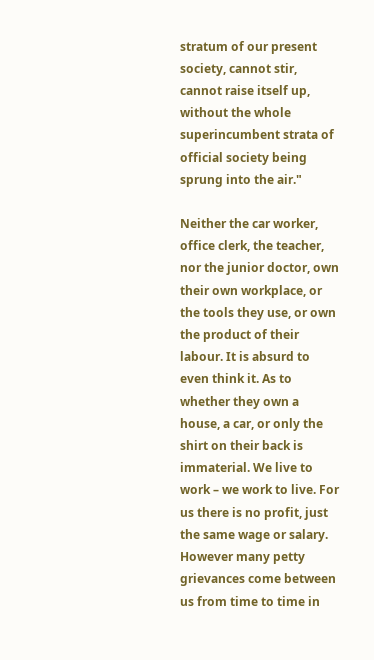stratum of our present society, cannot stir, cannot raise itself up, without the whole superincumbent strata of official society being sprung into the air."

Neither the car worker, office clerk, the teacher, nor the junior doctor, own their own workplace, or the tools they use, or own the product of their labour. It is absurd to even think it. As to whether they own a house, a car, or only the shirt on their back is immaterial. We live to work – we work to live. For us there is no profit, just the same wage or salary. However many petty grievances come between us from time to time in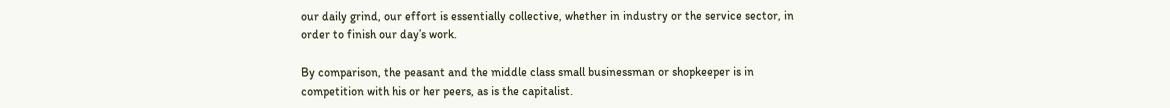our daily grind, our effort is essentially collective, whether in industry or the service sector, in order to finish our day’s work.

By comparison, the peasant and the middle class small businessman or shopkeeper is in competition with his or her peers, as is the capitalist.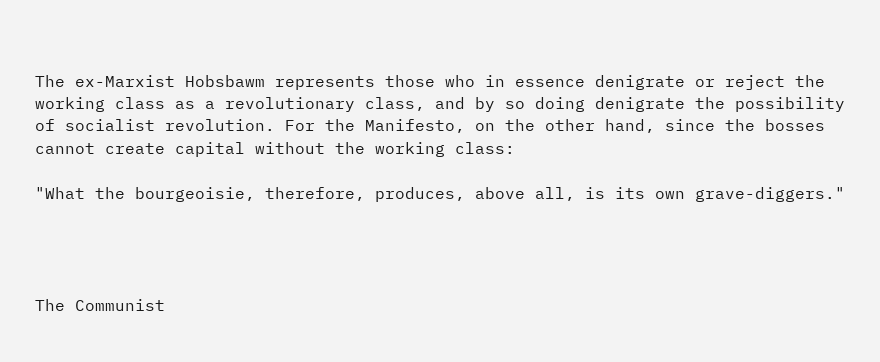The ex-Marxist Hobsbawm represents those who in essence denigrate or reject the working class as a revolutionary class, and by so doing denigrate the possibility of socialist revolution. For the Manifesto, on the other hand, since the bosses cannot create capital without the working class:

"What the bourgeoisie, therefore, produces, above all, is its own grave-diggers."




The Communist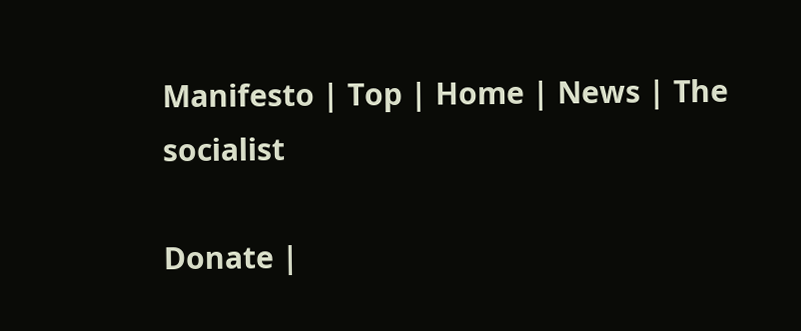Manifesto | Top | Home | News | The socialist

Donate |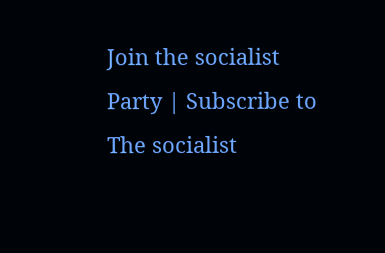Join the socialist Party | Subscribe to The socialist